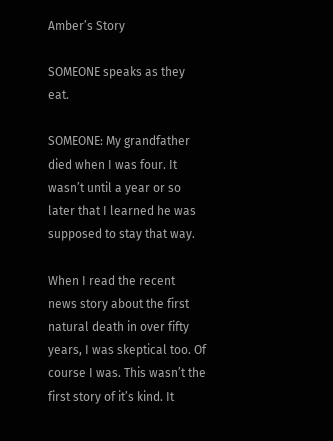Amber’s Story

SOMEONE speaks as they eat.

SOMEONE: My grandfather died when I was four. It wasn’t until a year or so later that I learned he was supposed to stay that way.

When I read the recent news story about the first natural death in over fifty years, I was skeptical too. Of course I was. This wasn’t the first story of it’s kind. It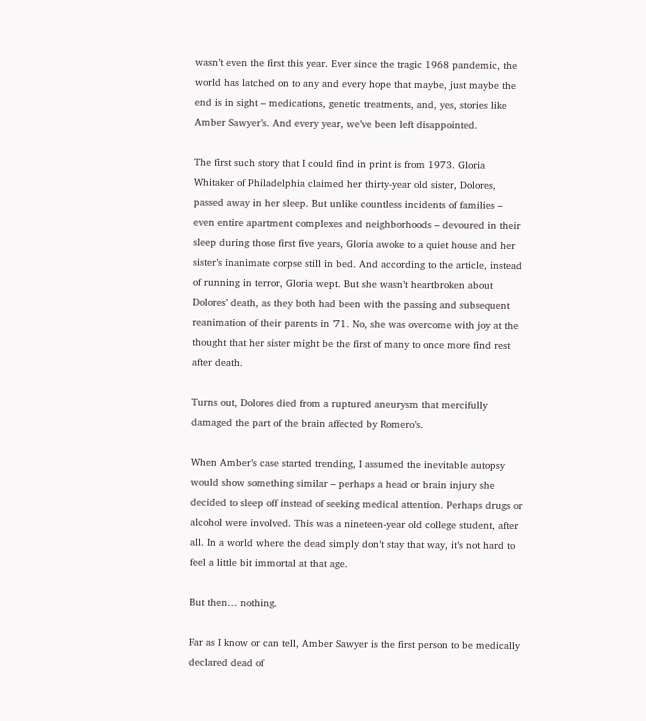wasn’t even the first this year. Ever since the tragic 1968 pandemic, the world has latched on to any and every hope that maybe, just maybe the end is in sight – medications, genetic treatments, and, yes, stories like Amber Sawyer’s. And every year, we’ve been left disappointed.

The first such story that I could find in print is from 1973. Gloria Whitaker of Philadelphia claimed her thirty-year old sister, Dolores, passed away in her sleep. But unlike countless incidents of families – even entire apartment complexes and neighborhoods – devoured in their sleep during those first five years, Gloria awoke to a quiet house and her sister’s inanimate corpse still in bed. And according to the article, instead of running in terror, Gloria wept. But she wasn’t heartbroken about Dolores’ death, as they both had been with the passing and subsequent reanimation of their parents in ’71. No, she was overcome with joy at the thought that her sister might be the first of many to once more find rest after death.

Turns out, Dolores died from a ruptured aneurysm that mercifully damaged the part of the brain affected by Romero’s.

When Amber’s case started trending, I assumed the inevitable autopsy would show something similar – perhaps a head or brain injury she decided to sleep off instead of seeking medical attention. Perhaps drugs or alcohol were involved. This was a nineteen-year old college student, after all. In a world where the dead simply don’t stay that way, it’s not hard to feel a little bit immortal at that age.

But then… nothing.

Far as I know or can tell, Amber Sawyer is the first person to be medically declared dead of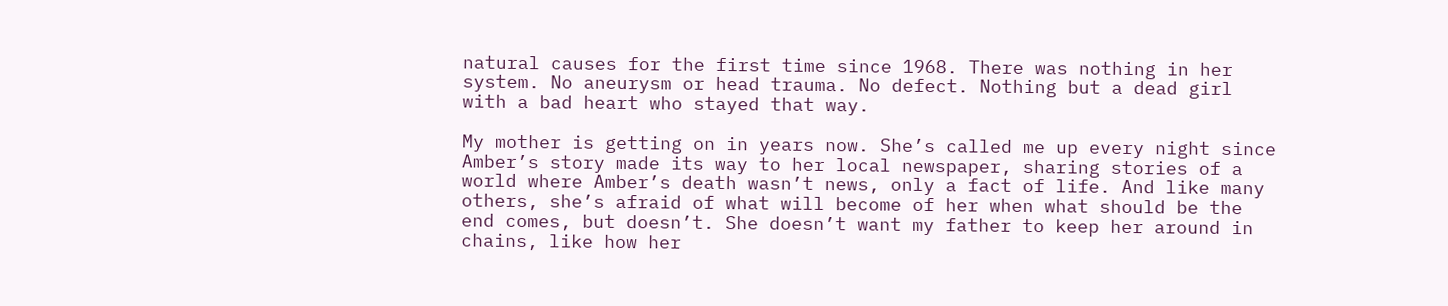natural causes for the first time since 1968. There was nothing in her system. No aneurysm or head trauma. No defect. Nothing but a dead girl with a bad heart who stayed that way.

My mother is getting on in years now. She’s called me up every night since Amber’s story made its way to her local newspaper, sharing stories of a world where Amber’s death wasn’t news, only a fact of life. And like many others, she’s afraid of what will become of her when what should be the end comes, but doesn’t. She doesn’t want my father to keep her around in chains, like how her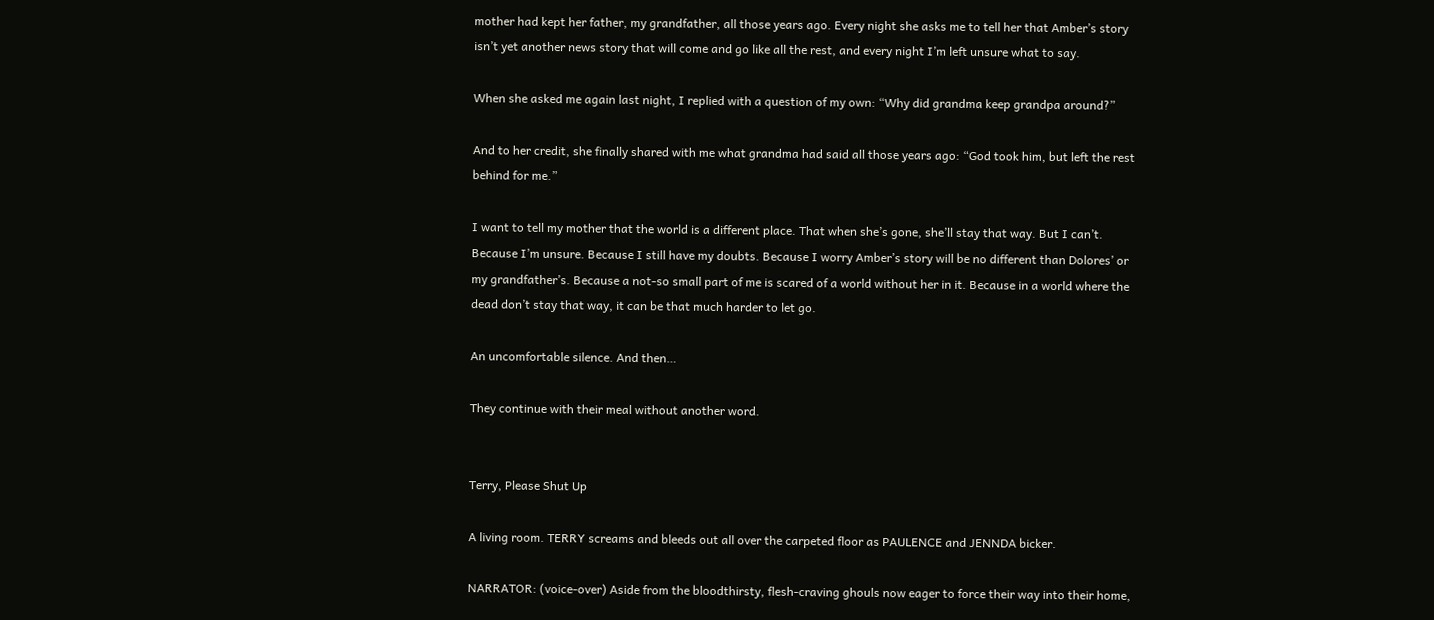mother had kept her father, my grandfather, all those years ago. Every night she asks me to tell her that Amber’s story isn’t yet another news story that will come and go like all the rest, and every night I’m left unsure what to say.

When she asked me again last night, I replied with a question of my own: “Why did grandma keep grandpa around?”

And to her credit, she finally shared with me what grandma had said all those years ago: “God took him, but left the rest behind for me.”

I want to tell my mother that the world is a different place. That when she’s gone, she’ll stay that way. But I can’t. Because I’m unsure. Because I still have my doubts. Because I worry Amber’s story will be no different than Dolores’ or my grandfather’s. Because a not-so small part of me is scared of a world without her in it. Because in a world where the dead don’t stay that way, it can be that much harder to let go.

An uncomfortable silence. And then…

They continue with their meal without another word.


Terry, Please Shut Up

A living room. TERRY screams and bleeds out all over the carpeted floor as PAULENCE and JENNDA bicker.

NARRATOR: (voice-over) Aside from the bloodthirsty, flesh-craving ghouls now eager to force their way into their home,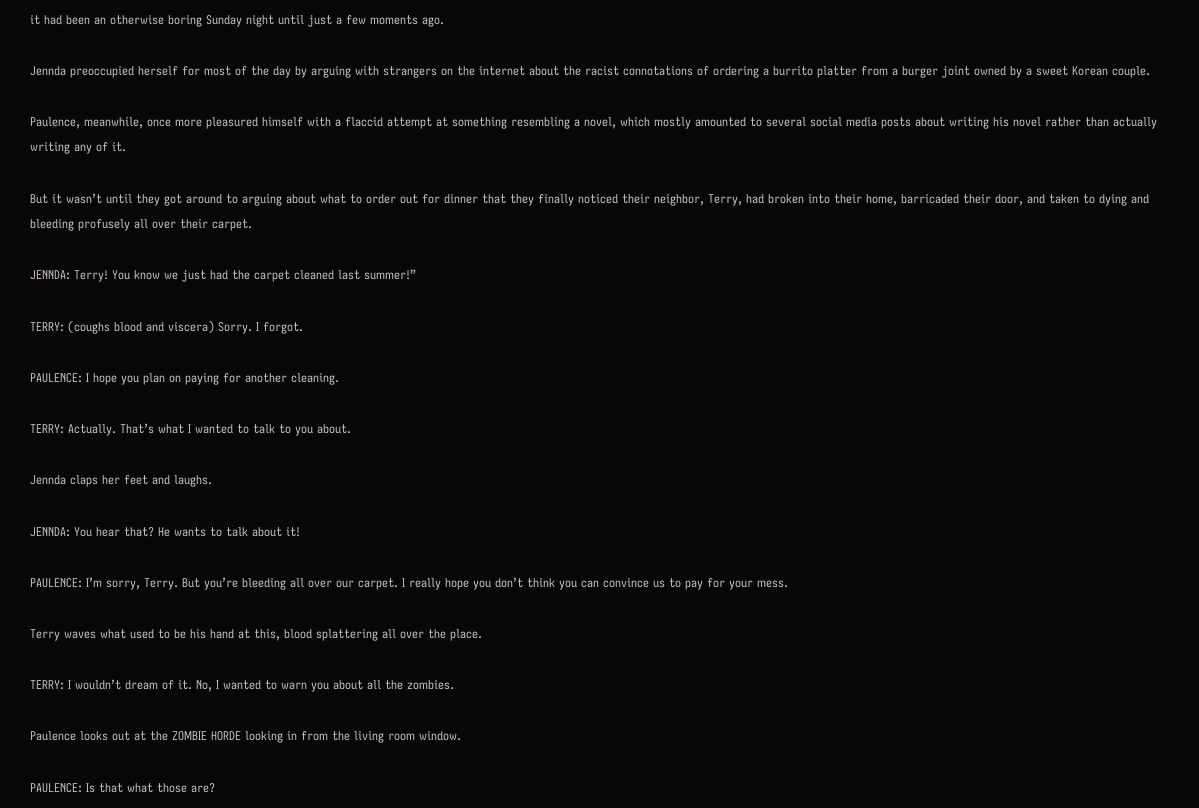it had been an otherwise boring Sunday night until just a few moments ago.

Jennda preoccupied herself for most of the day by arguing with strangers on the internet about the racist connotations of ordering a burrito platter from a burger joint owned by a sweet Korean couple.

Paulence, meanwhile, once more pleasured himself with a flaccid attempt at something resembling a novel, which mostly amounted to several social media posts about writing his novel rather than actually writing any of it.

But it wasn’t until they got around to arguing about what to order out for dinner that they finally noticed their neighbor, Terry, had broken into their home, barricaded their door, and taken to dying and bleeding profusely all over their carpet.

JENNDA: Terry! You know we just had the carpet cleaned last summer!”

TERRY: (coughs blood and viscera) Sorry. I forgot.

PAULENCE: I hope you plan on paying for another cleaning.

TERRY: Actually. That’s what I wanted to talk to you about.

Jennda claps her feet and laughs.

JENNDA: You hear that? He wants to talk about it!

PAULENCE: I’m sorry, Terry. But you’re bleeding all over our carpet. I really hope you don’t think you can convince us to pay for your mess.

Terry waves what used to be his hand at this, blood splattering all over the place.

TERRY: I wouldn’t dream of it. No, I wanted to warn you about all the zombies.

Paulence looks out at the ZOMBIE HORDE looking in from the living room window.

PAULENCE: Is that what those are?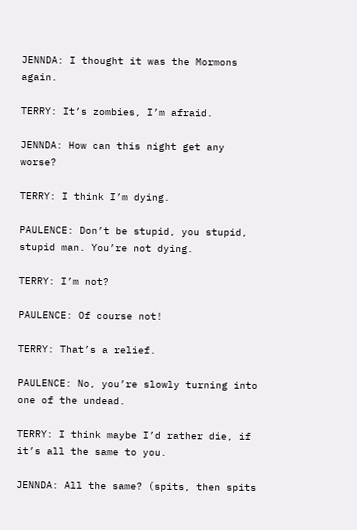JENNDA: I thought it was the Mormons again.

TERRY: It’s zombies, I’m afraid.

JENNDA: How can this night get any worse?

TERRY: I think I’m dying.

PAULENCE: Don’t be stupid, you stupid, stupid man. You’re not dying.

TERRY: I’m not?

PAULENCE: Of course not!

TERRY: That’s a relief.

PAULENCE: No, you’re slowly turning into one of the undead.

TERRY: I think maybe I’d rather die, if it’s all the same to you.

JENNDA: All the same? (spits, then spits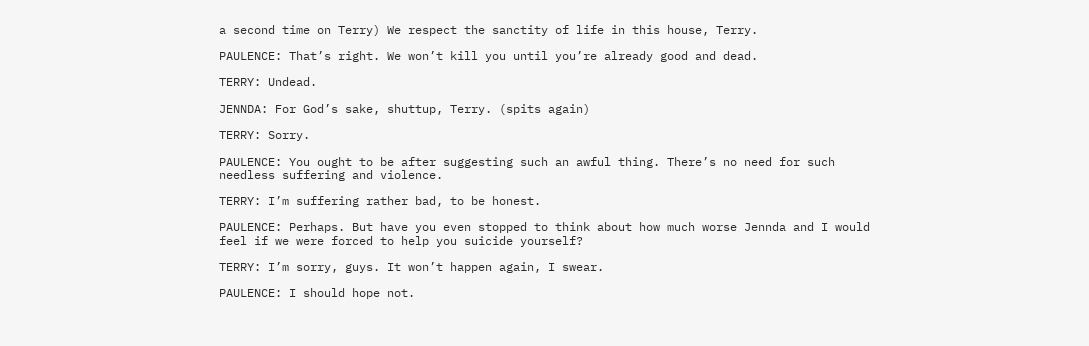a second time on Terry) We respect the sanctity of life in this house, Terry.

PAULENCE: That’s right. We won’t kill you until you’re already good and dead.

TERRY: Undead.

JENNDA: For God’s sake, shuttup, Terry. (spits again)

TERRY: Sorry.

PAULENCE: You ought to be after suggesting such an awful thing. There’s no need for such needless suffering and violence.

TERRY: I’m suffering rather bad, to be honest.

PAULENCE: Perhaps. But have you even stopped to think about how much worse Jennda and I would feel if we were forced to help you suicide yourself?

TERRY: I’m sorry, guys. It won’t happen again, I swear.

PAULENCE: I should hope not.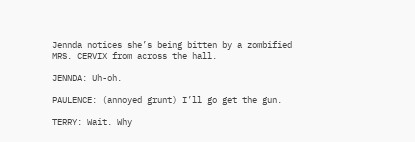Jennda notices she’s being bitten by a zombified MRS. CERVIX from across the hall.

JENNDA: Uh-oh.

PAULENCE: (annoyed grunt) I’ll go get the gun.

TERRY: Wait. Why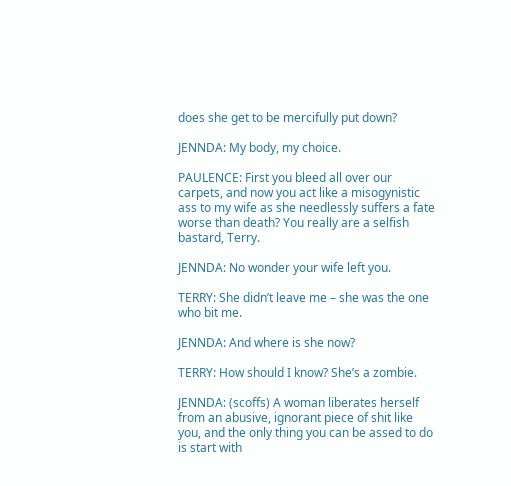does she get to be mercifully put down?

JENNDA: My body, my choice.

PAULENCE: First you bleed all over our carpets, and now you act like a misogynistic ass to my wife as she needlessly suffers a fate worse than death? You really are a selfish bastard, Terry.

JENNDA: No wonder your wife left you.

TERRY: She didn’t leave me – she was the one who bit me.

JENNDA: And where is she now?

TERRY: How should I know? She’s a zombie.

JENNDA: (scoffs) A woman liberates herself from an abusive, ignorant piece of shit like you, and the only thing you can be assed to do is start with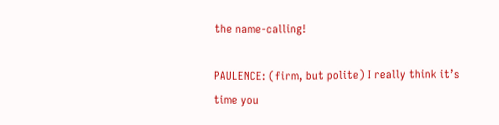the name-calling!

PAULENCE: (firm, but polite) I really think it’s time you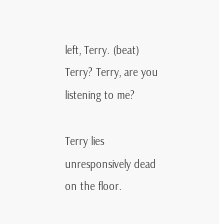left, Terry. (beat) Terry? Terry, are you listening to me?

Terry lies unresponsively dead on the floor.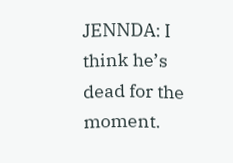JENNDA: I think he’s dead for the moment.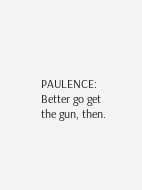PAULENCE: Better go get the gun, then.